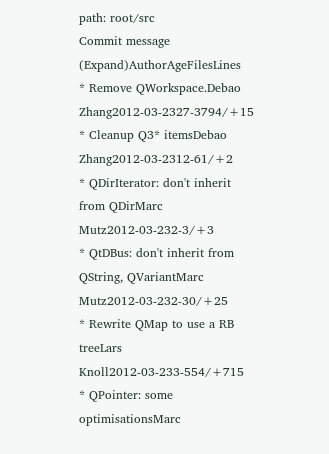path: root/src
Commit message (Expand)AuthorAgeFilesLines
* Remove QWorkspace.Debao Zhang2012-03-2327-3794/+15
* Cleanup Q3* itemsDebao Zhang2012-03-2312-61/+2
* QDirIterator: don't inherit from QDirMarc Mutz2012-03-232-3/+3
* QtDBus: don't inherit from QString, QVariantMarc Mutz2012-03-232-30/+25
* Rewrite QMap to use a RB treeLars Knoll2012-03-233-554/+715
* QPointer: some optimisationsMarc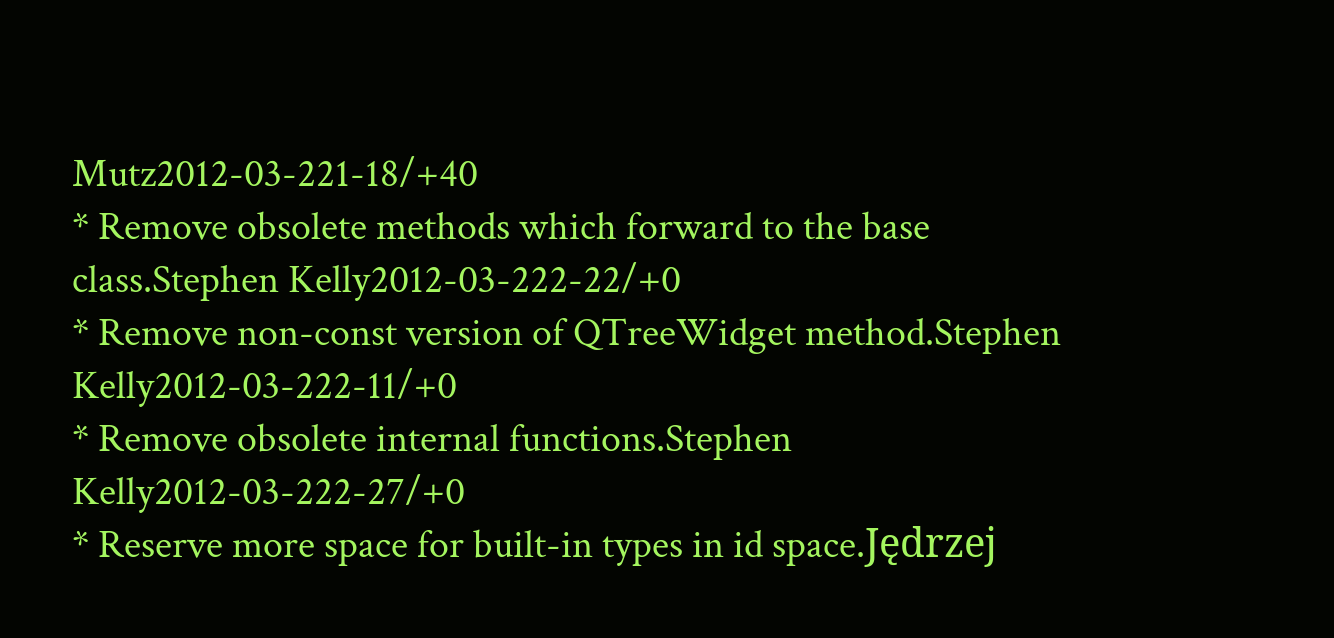Mutz2012-03-221-18/+40
* Remove obsolete methods which forward to the base class.Stephen Kelly2012-03-222-22/+0
* Remove non-const version of QTreeWidget method.Stephen Kelly2012-03-222-11/+0
* Remove obsolete internal functions.Stephen Kelly2012-03-222-27/+0
* Reserve more space for built-in types in id space.Jędrzej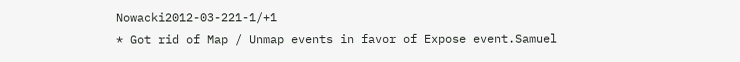Nowacki2012-03-221-1/+1
* Got rid of Map / Unmap events in favor of Expose event.Samuel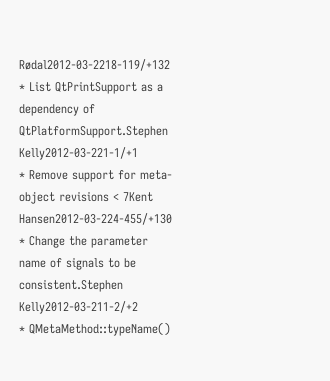Rødal2012-03-2218-119/+132
* List QtPrintSupport as a dependency of QtPlatformSupport.Stephen Kelly2012-03-221-1/+1
* Remove support for meta-object revisions < 7Kent Hansen2012-03-224-455/+130
* Change the parameter name of signals to be consistent.Stephen Kelly2012-03-211-2/+2
* QMetaMethod::typeName()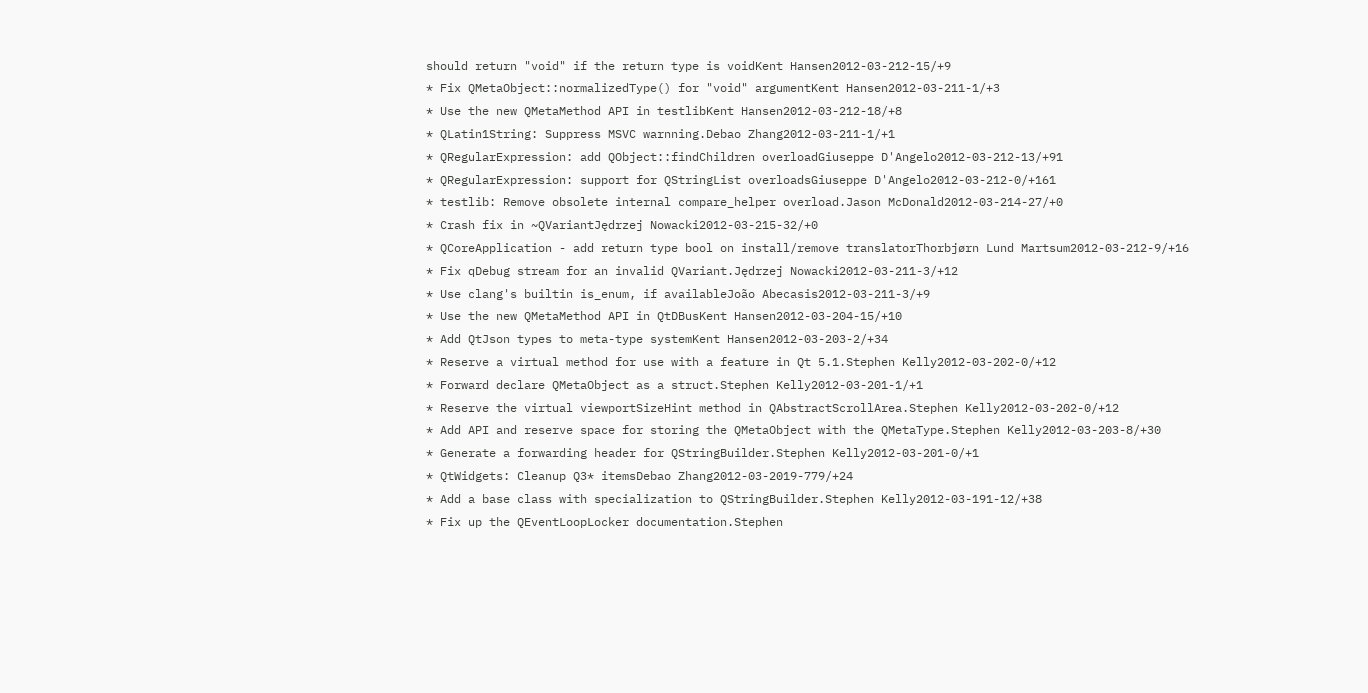should return "void" if the return type is voidKent Hansen2012-03-212-15/+9
* Fix QMetaObject::normalizedType() for "void" argumentKent Hansen2012-03-211-1/+3
* Use the new QMetaMethod API in testlibKent Hansen2012-03-212-18/+8
* QLatin1String: Suppress MSVC warnning.Debao Zhang2012-03-211-1/+1
* QRegularExpression: add QObject::findChildren overloadGiuseppe D'Angelo2012-03-212-13/+91
* QRegularExpression: support for QStringList overloadsGiuseppe D'Angelo2012-03-212-0/+161
* testlib: Remove obsolete internal compare_helper overload.Jason McDonald2012-03-214-27/+0
* Crash fix in ~QVariantJędrzej Nowacki2012-03-215-32/+0
* QCoreApplication - add return type bool on install/remove translatorThorbjørn Lund Martsum2012-03-212-9/+16
* Fix qDebug stream for an invalid QVariant.Jędrzej Nowacki2012-03-211-3/+12
* Use clang's builtin is_enum, if availableJoão Abecasis2012-03-211-3/+9
* Use the new QMetaMethod API in QtDBusKent Hansen2012-03-204-15/+10
* Add QtJson types to meta-type systemKent Hansen2012-03-203-2/+34
* Reserve a virtual method for use with a feature in Qt 5.1.Stephen Kelly2012-03-202-0/+12
* Forward declare QMetaObject as a struct.Stephen Kelly2012-03-201-1/+1
* Reserve the virtual viewportSizeHint method in QAbstractScrollArea.Stephen Kelly2012-03-202-0/+12
* Add API and reserve space for storing the QMetaObject with the QMetaType.Stephen Kelly2012-03-203-8/+30
* Generate a forwarding header for QStringBuilder.Stephen Kelly2012-03-201-0/+1
* QtWidgets: Cleanup Q3* itemsDebao Zhang2012-03-2019-779/+24
* Add a base class with specialization to QStringBuilder.Stephen Kelly2012-03-191-12/+38
* Fix up the QEventLoopLocker documentation.Stephen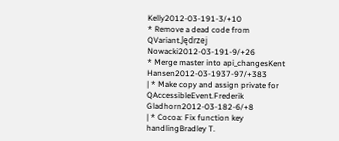Kelly2012-03-191-3/+10
* Remove a dead code from QVariant.Jędrzej Nowacki2012-03-191-9/+26
* Merge master into api_changesKent Hansen2012-03-1937-97/+383
| * Make copy and assign private for QAccessibleEvent.Frederik Gladhorn2012-03-182-6/+8
| * Cocoa: Fix function key handlingBradley T.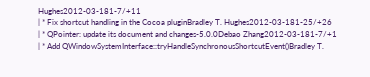Hughes2012-03-181-7/+11
| * Fix shortcut handling in the Cocoa pluginBradley T. Hughes2012-03-181-25/+26
| * QPointer: update its document and changes-5.0.0Debao Zhang2012-03-181-7/+1
| * Add QWindowSystemInterface::tryHandleSynchronousShortcutEvent()Bradley T.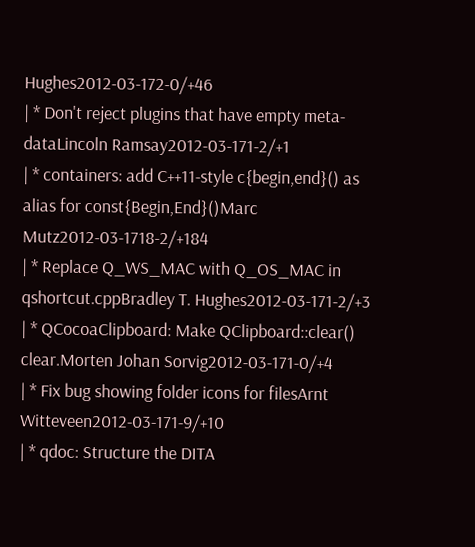Hughes2012-03-172-0/+46
| * Don't reject plugins that have empty meta-dataLincoln Ramsay2012-03-171-2/+1
| * containers: add C++11-style c{begin,end}() as alias for const{Begin,End}()Marc Mutz2012-03-1718-2/+184
| * Replace Q_WS_MAC with Q_OS_MAC in qshortcut.cppBradley T. Hughes2012-03-171-2/+3
| * QCocoaClipboard: Make QClipboard::clear() clear.Morten Johan Sorvig2012-03-171-0/+4
| * Fix bug showing folder icons for filesArnt Witteveen2012-03-171-9/+10
| * qdoc: Structure the DITA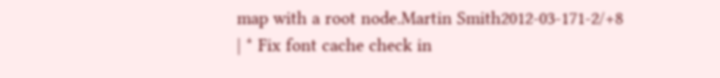map with a root node.Martin Smith2012-03-171-2/+8
| * Fix font cache check in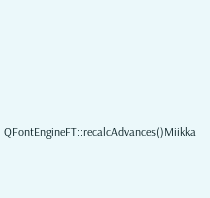QFontEngineFT::recalcAdvances()Miikka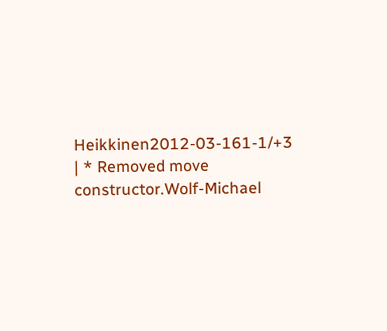Heikkinen2012-03-161-1/+3
| * Removed move constructor.Wolf-Michael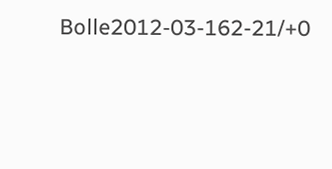Bolle2012-03-162-21/+0